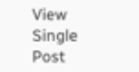View Single Post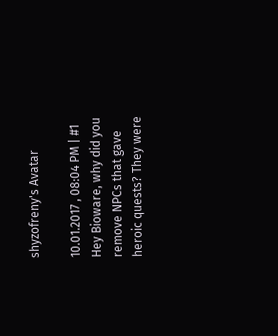shyzofreny's Avatar

10.01.2017 , 08:04 PM | #1
Hey Bioware, why did you remove NPCs that gave heroic quests? They were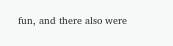fun, and there also were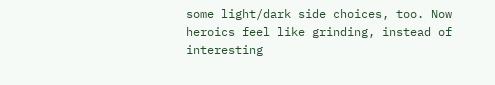some light/dark side choices, too. Now heroics feel like grinding, instead of interesting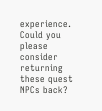experience. Could you please consider returning these quest NPCs back?